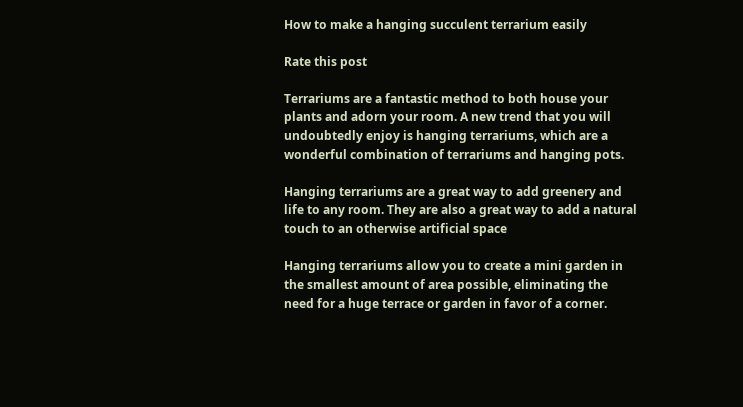How to make a hanging succulent terrarium easily

Rate this post

Terrariums are a fantastic method to both house your plants and adorn your room. A new trend that you will undoubtedly enjoy is hanging terrariums, which are a wonderful combination of terrariums and hanging pots.

Hanging terrariums are a great way to add greenery and life to any room. They are also a great way to add a natural touch to an otherwise artificial space

Hanging terrariums allow you to create a mini garden in the smallest amount of area possible, eliminating the need for a huge terrace or garden in favor of a corner.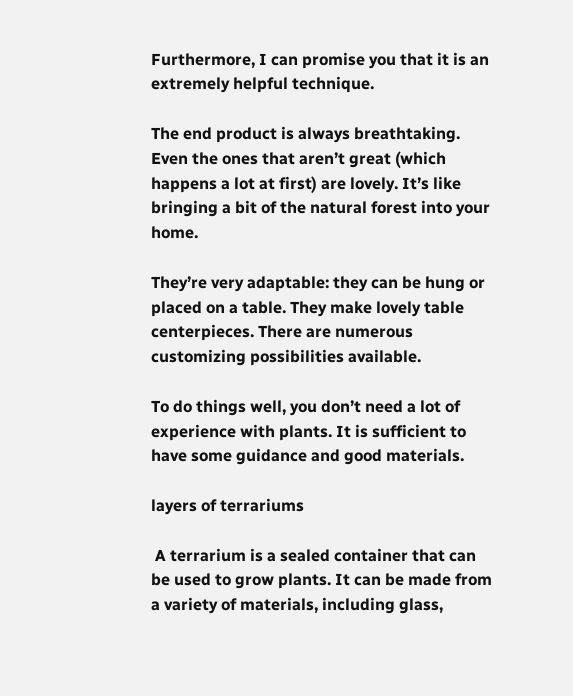Furthermore, I can promise you that it is an extremely helpful technique.

The end product is always breathtaking. Even the ones that aren’t great (which happens a lot at first) are lovely. It’s like bringing a bit of the natural forest into your home.

They’re very adaptable: they can be hung or placed on a table. They make lovely table centerpieces. There are numerous customizing possibilities available.

To do things well, you don’t need a lot of experience with plants. It is sufficient to have some guidance and good materials.

layers of terrariums

 A terrarium is a sealed container that can be used to grow plants. It can be made from a variety of materials, including glass,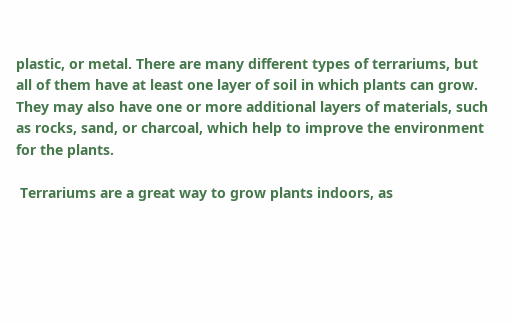plastic, or metal. There are many different types of terrariums, but all of them have at least one layer of soil in which plants can grow. They may also have one or more additional layers of materials, such as rocks, sand, or charcoal, which help to improve the environment for the plants.

 Terrariums are a great way to grow plants indoors, as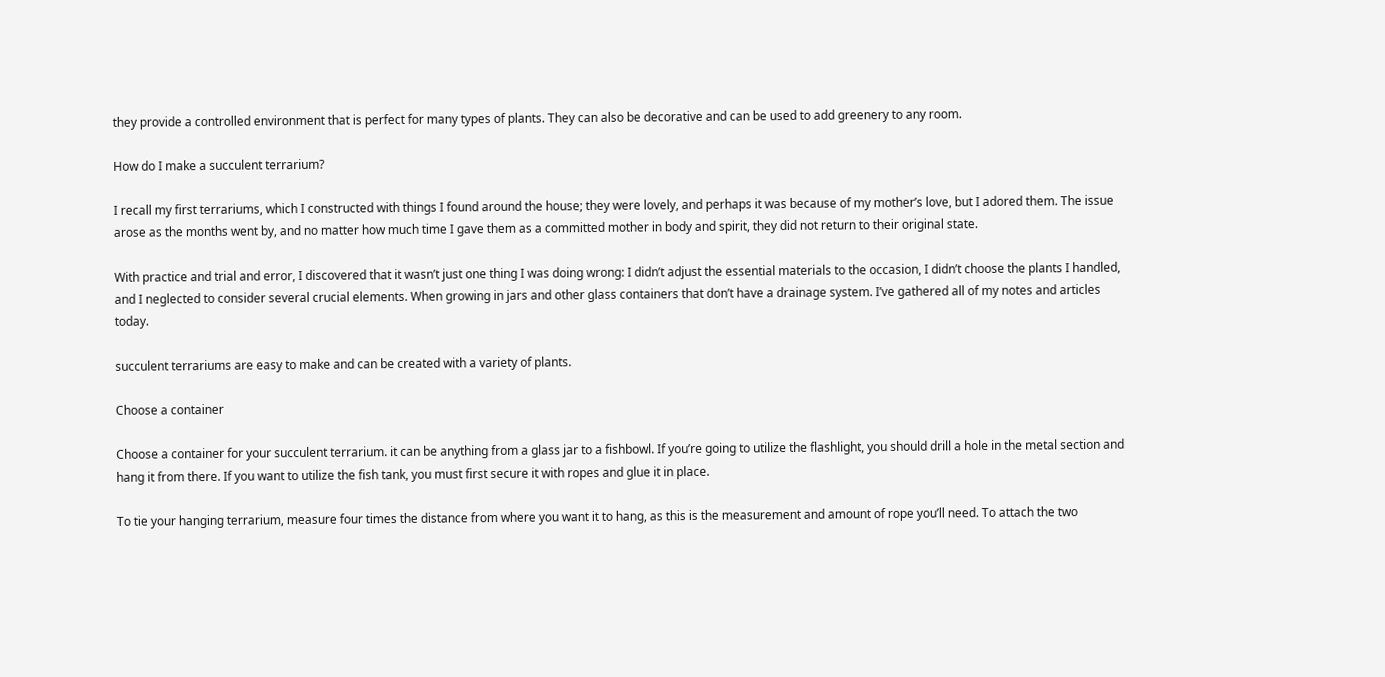they provide a controlled environment that is perfect for many types of plants. They can also be decorative and can be used to add greenery to any room.

How do I make a succulent terrarium?

I recall my first terrariums, which I constructed with things I found around the house; they were lovely, and perhaps it was because of my mother’s love, but I adored them. The issue arose as the months went by, and no matter how much time I gave them as a committed mother in body and spirit, they did not return to their original state.

With practice and trial and error, I discovered that it wasn’t just one thing I was doing wrong: I didn’t adjust the essential materials to the occasion, I didn’t choose the plants I handled, and I neglected to consider several crucial elements. When growing in jars and other glass containers that don’t have a drainage system. I’ve gathered all of my notes and articles today.

succulent terrariums are easy to make and can be created with a variety of plants.

Choose a container

Choose a container for your succulent terrarium. it can be anything from a glass jar to a fishbowl. If you’re going to utilize the flashlight, you should drill a hole in the metal section and hang it from there. If you want to utilize the fish tank, you must first secure it with ropes and glue it in place.

To tie your hanging terrarium, measure four times the distance from where you want it to hang, as this is the measurement and amount of rope you’ll need. To attach the two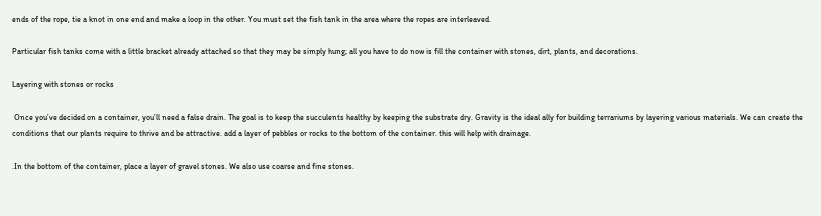ends of the rope, tie a knot in one end and make a loop in the other. You must set the fish tank in the area where the ropes are interleaved.

Particular fish tanks come with a little bracket already attached so that they may be simply hung; all you have to do now is fill the container with stones, dirt, plants, and decorations.

Layering with stones or rocks

 Once you’ve decided on a container, you’ll need a false drain. The goal is to keep the succulents healthy by keeping the substrate dry. Gravity is the ideal ally for building terrariums by layering various materials. We can create the conditions that our plants require to thrive and be attractive. add a layer of pebbles or rocks to the bottom of the container. this will help with drainage.

.In the bottom of the container, place a layer of gravel stones. We also use coarse and fine stones.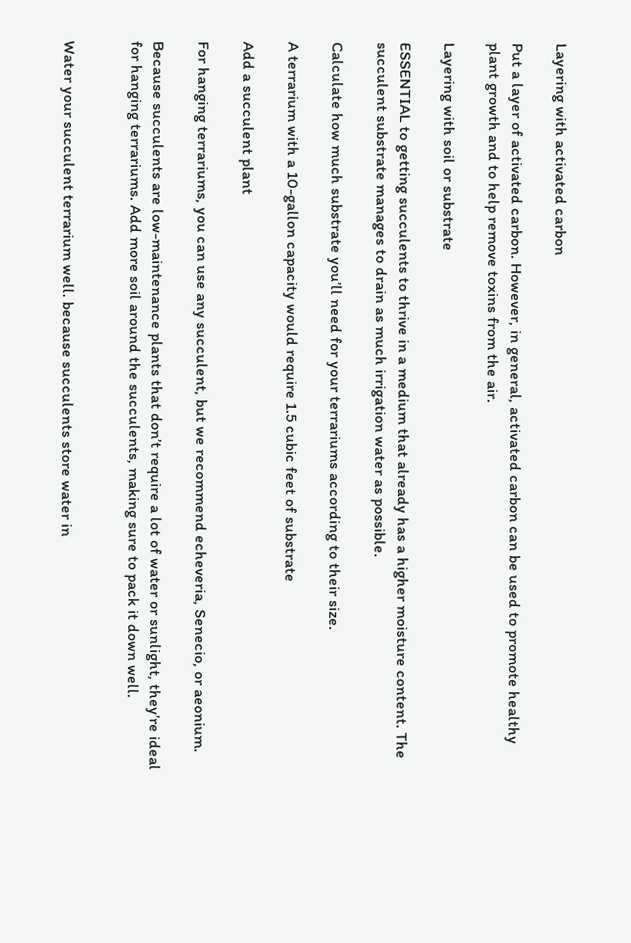Layering with activated carbon

Put a layer of activated carbon. However, in general, activated carbon can be used to promote healthy plant growth and to help remove toxins from the air.

Layering with soil or substrate

ESSENTIAL to getting succulents to thrive in a medium that already has a higher moisture content. The succulent substrate manages to drain as much irrigation water as possible.

Calculate how much substrate you’ll need for your terrariums according to their size.

A terrarium with a 10-gallon capacity would require 1.5 cubic feet of substrate

Add a succulent plant

For hanging terrariums, you can use any succulent, but we recommend echeveria, Senecio, or aeonium.

Because succulents are low-maintenance plants that don’t require a lot of water or sunlight, they’re ideal for hanging terrariums. Add more soil around the succulents, making sure to pack it down well.


Water your succulent terrarium well. because succulents store water in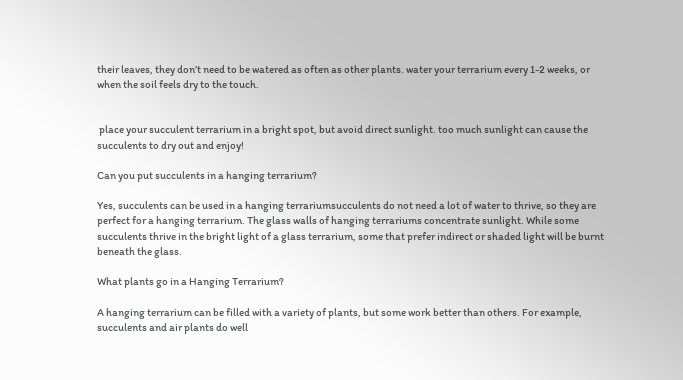their leaves, they don’t need to be watered as often as other plants. water your terrarium every 1-2 weeks, or when the soil feels dry to the touch.


 place your succulent terrarium in a bright spot, but avoid direct sunlight. too much sunlight can cause the succulents to dry out and enjoy!

Can you put succulents in a hanging terrarium?

Yes, succulents can be used in a hanging terrariumsucculents do not need a lot of water to thrive, so they are perfect for a hanging terrarium. The glass walls of hanging terrariums concentrate sunlight. While some succulents thrive in the bright light of a glass terrarium, some that prefer indirect or shaded light will be burnt beneath the glass.

What plants go in a Hanging Terrarium?

A hanging terrarium can be filled with a variety of plants, but some work better than others. For example, succulents and air plants do well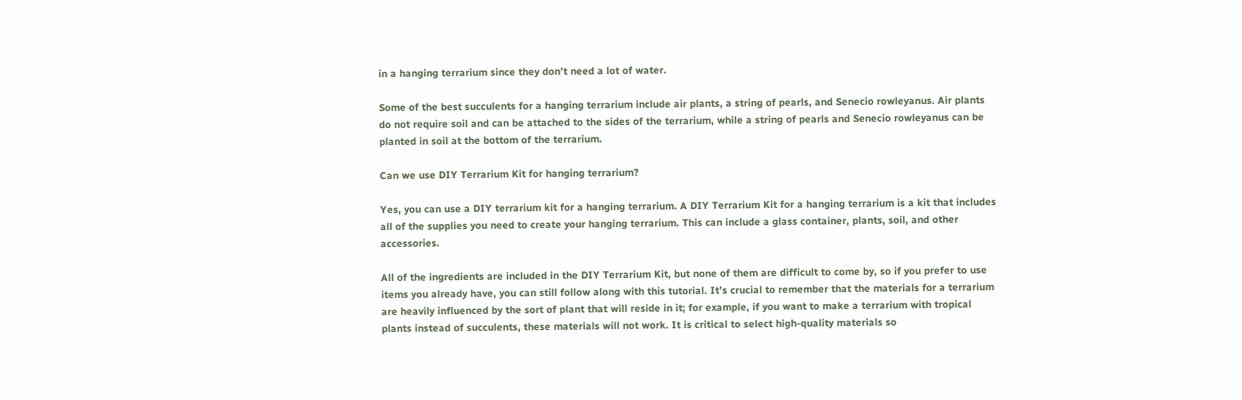in a hanging terrarium since they don’t need a lot of water.

Some of the best succulents for a hanging terrarium include air plants, a string of pearls, and Senecio rowleyanus. Air plants do not require soil and can be attached to the sides of the terrarium, while a string of pearls and Senecio rowleyanus can be planted in soil at the bottom of the terrarium.

Can we use DIY Terrarium Kit for hanging terrarium?

Yes, you can use a DIY terrarium kit for a hanging terrarium. A DIY Terrarium Kit for a hanging terrarium is a kit that includes all of the supplies you need to create your hanging terrarium. This can include a glass container, plants, soil, and other accessories.

All of the ingredients are included in the DIY Terrarium Kit, but none of them are difficult to come by, so if you prefer to use items you already have, you can still follow along with this tutorial. It’s crucial to remember that the materials for a terrarium are heavily influenced by the sort of plant that will reside in it; for example, if you want to make a terrarium with tropical plants instead of succulents, these materials will not work. It is critical to select high-quality materials so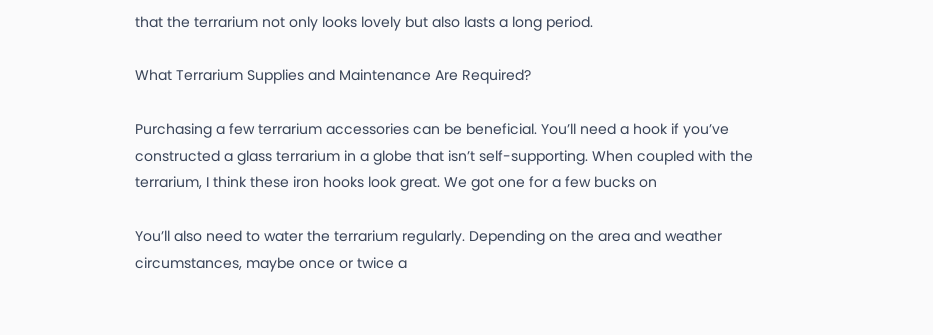that the terrarium not only looks lovely but also lasts a long period.

What Terrarium Supplies and Maintenance Are Required?

Purchasing a few terrarium accessories can be beneficial. You’ll need a hook if you’ve constructed a glass terrarium in a globe that isn’t self-supporting. When coupled with the terrarium, I think these iron hooks look great. We got one for a few bucks on

You’ll also need to water the terrarium regularly. Depending on the area and weather circumstances, maybe once or twice a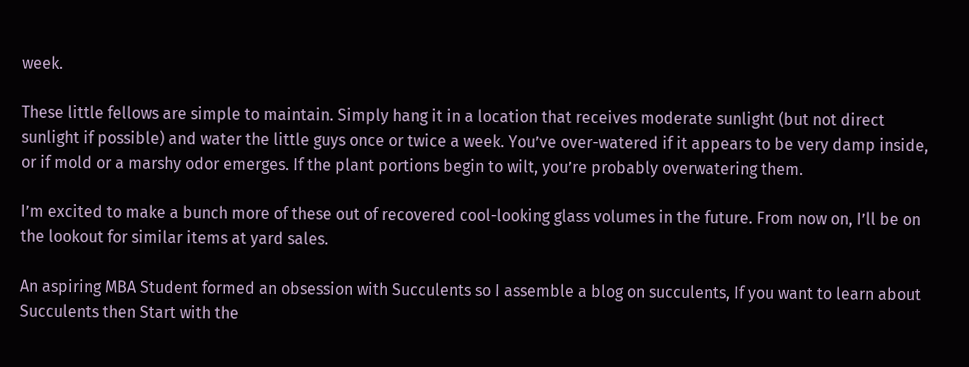week.

These little fellows are simple to maintain. Simply hang it in a location that receives moderate sunlight (but not direct sunlight if possible) and water the little guys once or twice a week. You’ve over-watered if it appears to be very damp inside, or if mold or a marshy odor emerges. If the plant portions begin to wilt, you’re probably overwatering them.

I’m excited to make a bunch more of these out of recovered cool-looking glass volumes in the future. From now on, I’ll be on the lookout for similar items at yard sales.

An aspiring MBA Student formed an obsession with Succulents so I assemble a blog on succulents, If you want to learn about Succulents then Start with the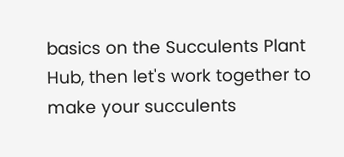basics on the Succulents Plant Hub, then let's work together to make your succulents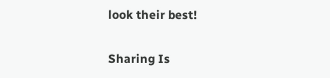look their best!

Sharing Is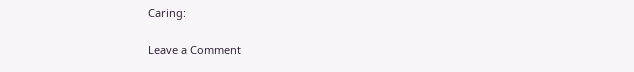Caring:

Leave a Comment